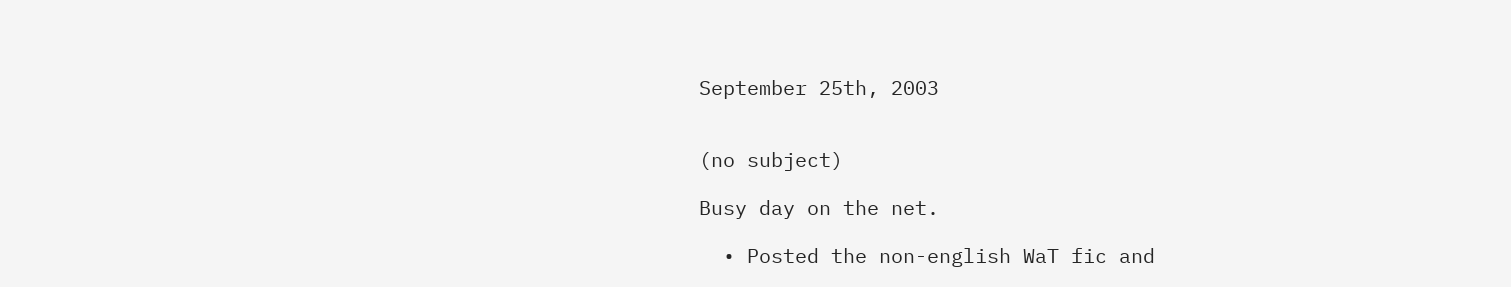September 25th, 2003


(no subject)

Busy day on the net.

  • Posted the non-english WaT fic and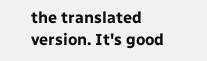the translated version. It's good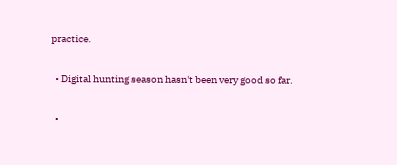practice.

  • Digital hunting season hasn't been very good so far.

  •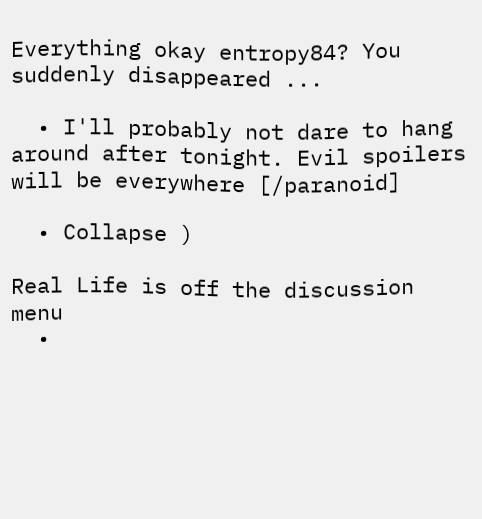Everything okay entropy84? You suddenly disappeared ...

  • I'll probably not dare to hang around after tonight. Evil spoilers will be everywhere [/paranoid]

  • Collapse )

Real Life is off the discussion menu
  •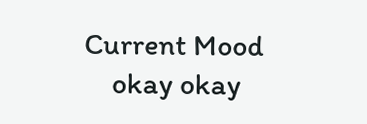Current Mood
    okay okay